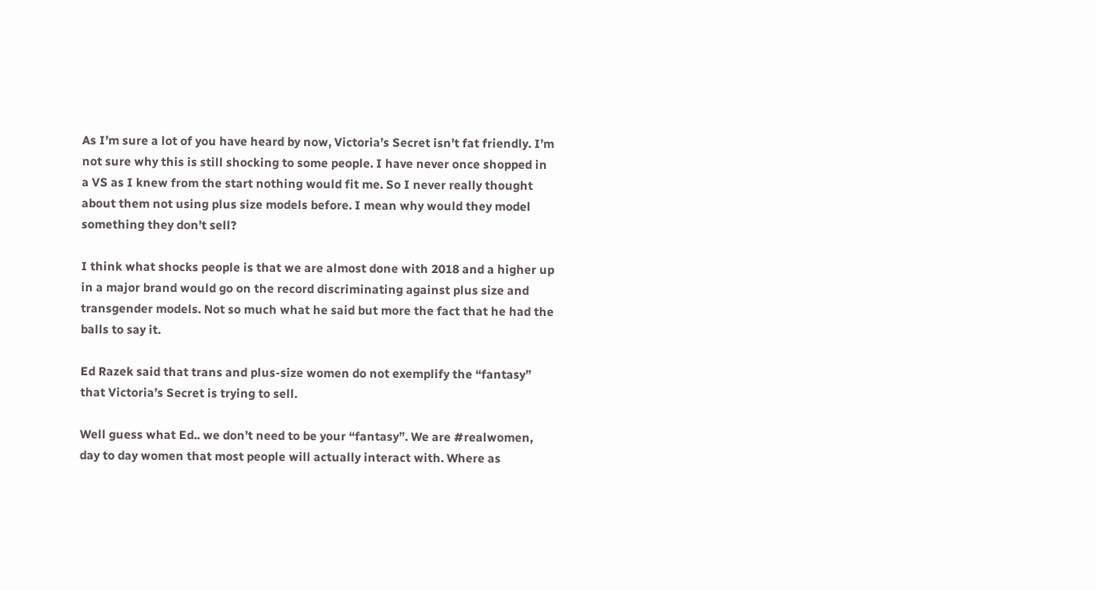As I’m sure a lot of you have heard by now, Victoria’s Secret isn’t fat friendly. I’m not sure why this is still shocking to some people. I have never once shopped in a VS as I knew from the start nothing would fit me. So I never really thought about them not using plus size models before. I mean why would they model something they don’t sell?

I think what shocks people is that we are almost done with 2018 and a higher up in a major brand would go on the record discriminating against plus size and transgender models. Not so much what he said but more the fact that he had the balls to say it.

Ed Razek said that trans and plus-size women do not exemplify the “fantasy” that Victoria’s Secret is trying to sell.

Well guess what Ed.. we don’t need to be your “fantasy”. We are #realwomen, day to day women that most people will actually interact with. Where as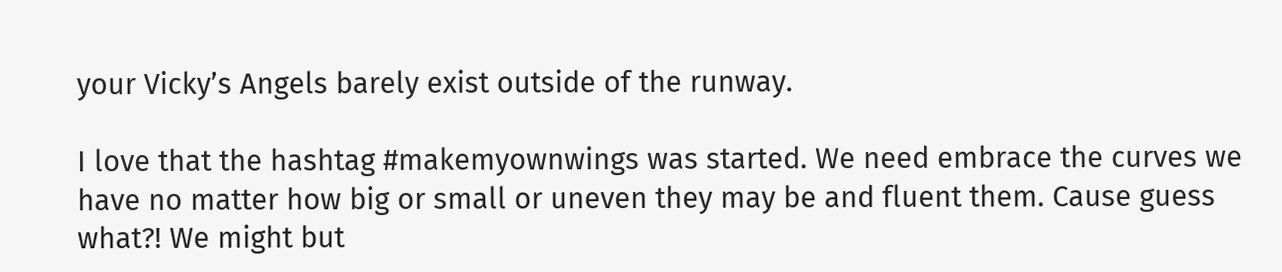your Vicky’s Angels barely exist outside of the runway.

I love that the hashtag #makemyownwings was started. We need embrace the curves we have no matter how big or small or uneven they may be and fluent them. Cause guess what?! We might but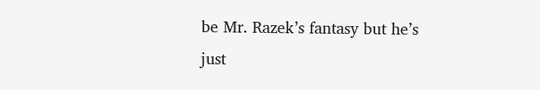be Mr. Razek’s fantasy but he’s just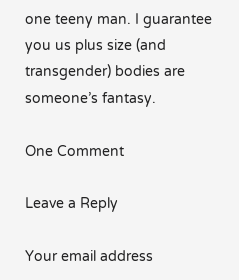one teeny man. I guarantee you us plus size (and transgender) bodies are someone’s fantasy.

One Comment

Leave a Reply

Your email address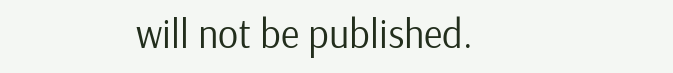will not be published.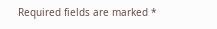Required fields are marked *